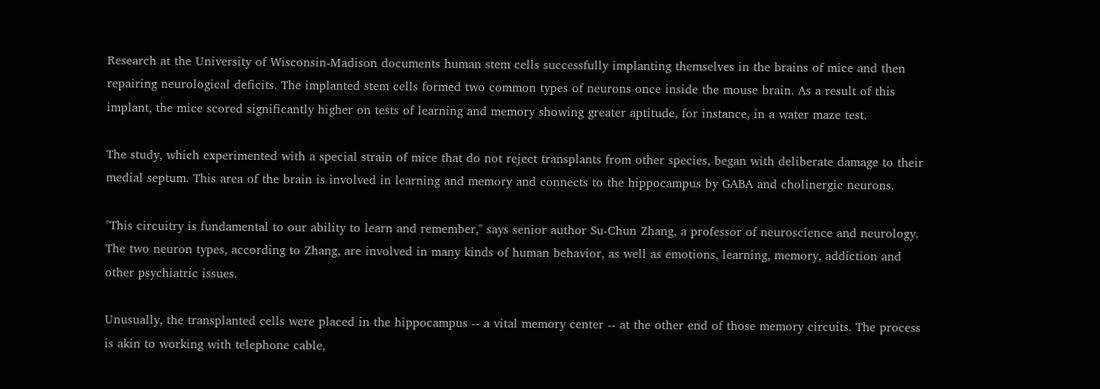Research at the University of Wisconsin-Madison documents human stem cells successfully implanting themselves in the brains of mice and then repairing neurological deficits. The implanted stem cells formed two common types of neurons once inside the mouse brain. As a result of this implant, the mice scored significantly higher on tests of learning and memory showing greater aptitude, for instance, in a water maze test.

The study, which experimented with a special strain of mice that do not reject transplants from other species, began with deliberate damage to their medial septum. This area of the brain is involved in learning and memory and connects to the hippocampus by GABA and cholinergic neurons.

"This circuitry is fundamental to our ability to learn and remember," says senior author Su-Chun Zhang, a professor of neuroscience and neurology. The two neuron types, according to Zhang, are involved in many kinds of human behavior, as well as emotions, learning, memory, addiction and other psychiatric issues.

Unusually, the transplanted cells were placed in the hippocampus -- a vital memory center -- at the other end of those memory circuits. The process is akin to working with telephone cable,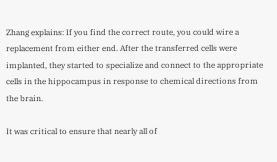Zhang explains: If you find the correct route, you could wire a replacement from either end. After the transferred cells were implanted, they started to specialize and connect to the appropriate cells in the hippocampus in response to chemical directions from the brain.

It was critical to ensure that nearly all of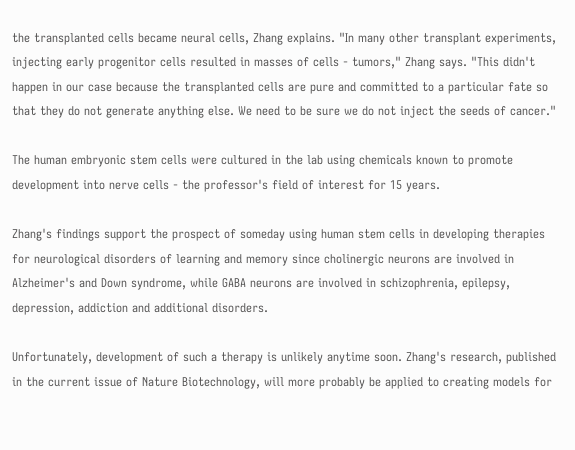the transplanted cells became neural cells, Zhang explains. "In many other transplant experiments, injecting early progenitor cells resulted in masses of cells - tumors," Zhang says. "This didn't happen in our case because the transplanted cells are pure and committed to a particular fate so that they do not generate anything else. We need to be sure we do not inject the seeds of cancer."

The human embryonic stem cells were cultured in the lab using chemicals known to promote development into nerve cells - the professor's field of interest for 15 years.

Zhang's findings support the prospect of someday using human stem cells in developing therapies for neurological disorders of learning and memory since cholinergic neurons are involved in Alzheimer's and Down syndrome, while GABA neurons are involved in schizophrenia, epilepsy, depression, addiction and additional disorders.

Unfortunately, development of such a therapy is unlikely anytime soon. Zhang's research, published in the current issue of Nature Biotechnology, will more probably be applied to creating models for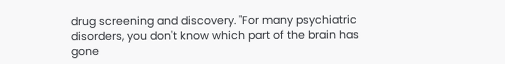drug screening and discovery. "For many psychiatric disorders, you don't know which part of the brain has gone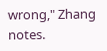wrong," Zhang notes.